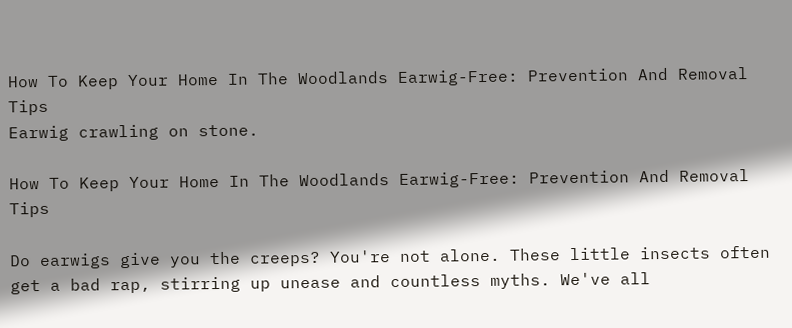How To Keep Your Home In The Woodlands Earwig-Free: Prevention And Removal Tips
Earwig crawling on stone.

How To Keep Your Home In The Woodlands Earwig-Free: Prevention And Removal Tips

Do earwigs give you the creeps? You're not alone. These little insects often get a bad rap, stirring up unease and countless myths. We've all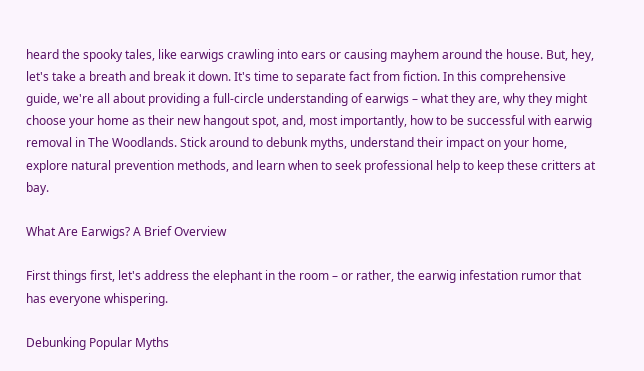heard the spooky tales, like earwigs crawling into ears or causing mayhem around the house. But, hey, let's take a breath and break it down. It's time to separate fact from fiction. In this comprehensive guide, we're all about providing a full-circle understanding of earwigs – what they are, why they might choose your home as their new hangout spot, and, most importantly, how to be successful with earwig removal in The Woodlands. Stick around to debunk myths, understand their impact on your home, explore natural prevention methods, and learn when to seek professional help to keep these critters at bay.

What Are Earwigs? A Brief Overview

First things first, let's address the elephant in the room – or rather, the earwig infestation rumor that has everyone whispering.

Debunking Popular Myths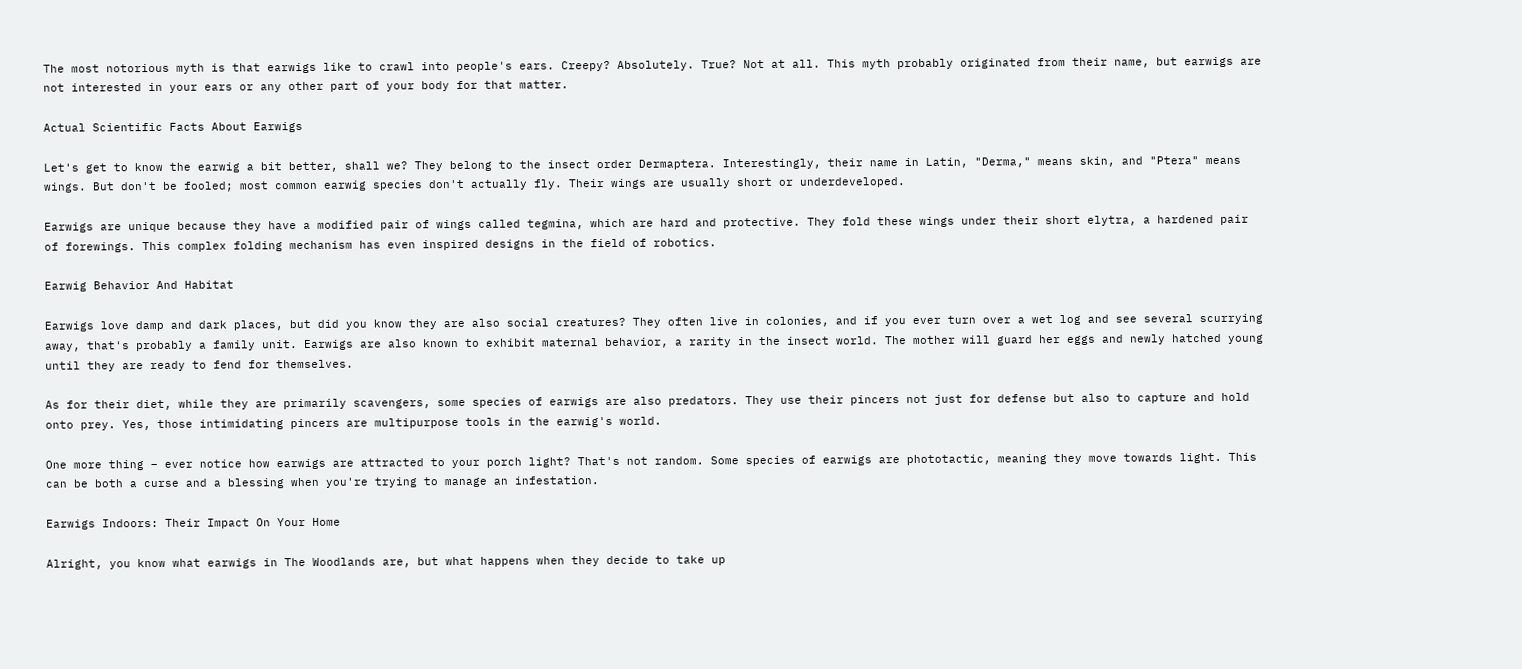The most notorious myth is that earwigs like to crawl into people's ears. Creepy? Absolutely. True? Not at all. This myth probably originated from their name, but earwigs are not interested in your ears or any other part of your body for that matter.

Actual Scientific Facts About Earwigs

Let's get to know the earwig a bit better, shall we? They belong to the insect order Dermaptera. Interestingly, their name in Latin, "Derma," means skin, and "Ptera" means wings. But don't be fooled; most common earwig species don't actually fly. Their wings are usually short or underdeveloped.

Earwigs are unique because they have a modified pair of wings called tegmina, which are hard and protective. They fold these wings under their short elytra, a hardened pair of forewings. This complex folding mechanism has even inspired designs in the field of robotics.

Earwig Behavior And Habitat

Earwigs love damp and dark places, but did you know they are also social creatures? They often live in colonies, and if you ever turn over a wet log and see several scurrying away, that's probably a family unit. Earwigs are also known to exhibit maternal behavior, a rarity in the insect world. The mother will guard her eggs and newly hatched young until they are ready to fend for themselves.

As for their diet, while they are primarily scavengers, some species of earwigs are also predators. They use their pincers not just for defense but also to capture and hold onto prey. Yes, those intimidating pincers are multipurpose tools in the earwig's world.

One more thing – ever notice how earwigs are attracted to your porch light? That's not random. Some species of earwigs are phototactic, meaning they move towards light. This can be both a curse and a blessing when you're trying to manage an infestation.

Earwigs Indoors: Their Impact On Your Home

Alright, you know what earwigs in The Woodlands are, but what happens when they decide to take up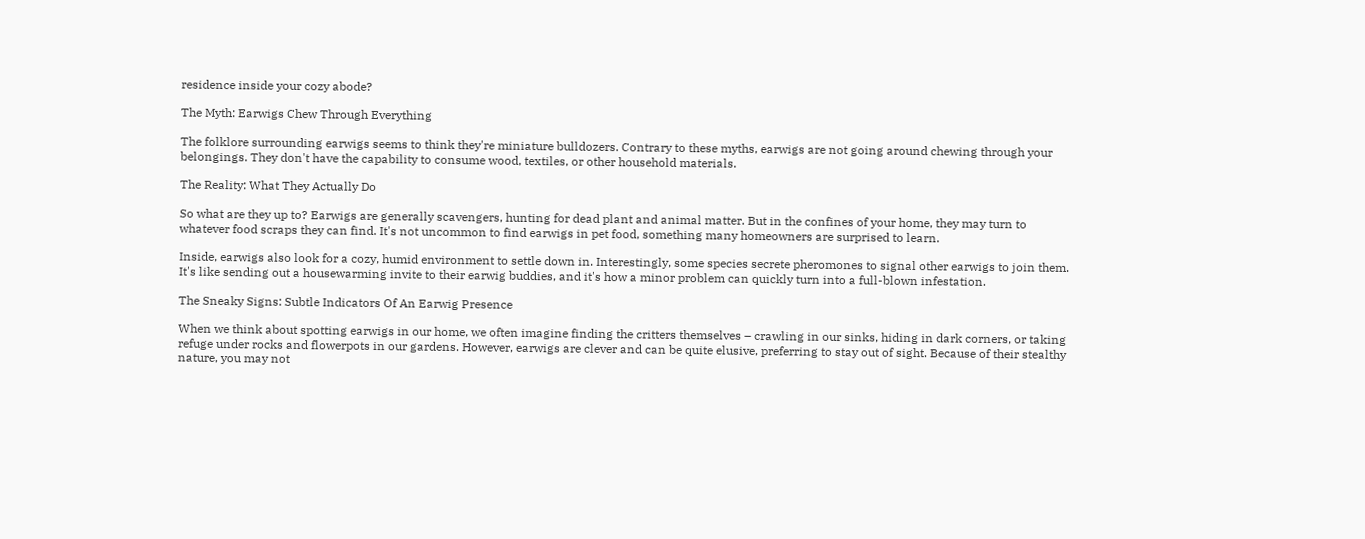residence inside your cozy abode?

The Myth: Earwigs Chew Through Everything

The folklore surrounding earwigs seems to think they're miniature bulldozers. Contrary to these myths, earwigs are not going around chewing through your belongings. They don't have the capability to consume wood, textiles, or other household materials.

The Reality: What They Actually Do

So what are they up to? Earwigs are generally scavengers, hunting for dead plant and animal matter. But in the confines of your home, they may turn to whatever food scraps they can find. It's not uncommon to find earwigs in pet food, something many homeowners are surprised to learn.

Inside, earwigs also look for a cozy, humid environment to settle down in. Interestingly, some species secrete pheromones to signal other earwigs to join them. It's like sending out a housewarming invite to their earwig buddies, and it's how a minor problem can quickly turn into a full-blown infestation.

The Sneaky Signs: Subtle Indicators Of An Earwig Presence

When we think about spotting earwigs in our home, we often imagine finding the critters themselves – crawling in our sinks, hiding in dark corners, or taking refuge under rocks and flowerpots in our gardens. However, earwigs are clever and can be quite elusive, preferring to stay out of sight. Because of their stealthy nature, you may not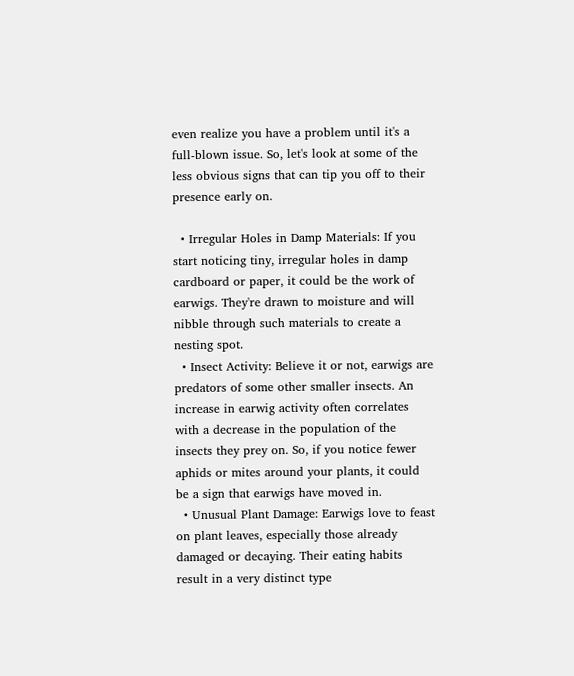even realize you have a problem until it's a full-blown issue. So, let's look at some of the less obvious signs that can tip you off to their presence early on.

  • Irregular Holes in Damp Materials: If you start noticing tiny, irregular holes in damp cardboard or paper, it could be the work of earwigs. They're drawn to moisture and will nibble through such materials to create a nesting spot.
  • Insect Activity: Believe it or not, earwigs are predators of some other smaller insects. An increase in earwig activity often correlates with a decrease in the population of the insects they prey on. So, if you notice fewer aphids or mites around your plants, it could be a sign that earwigs have moved in.
  • Unusual Plant Damage: Earwigs love to feast on plant leaves, especially those already damaged or decaying. Their eating habits result in a very distinct type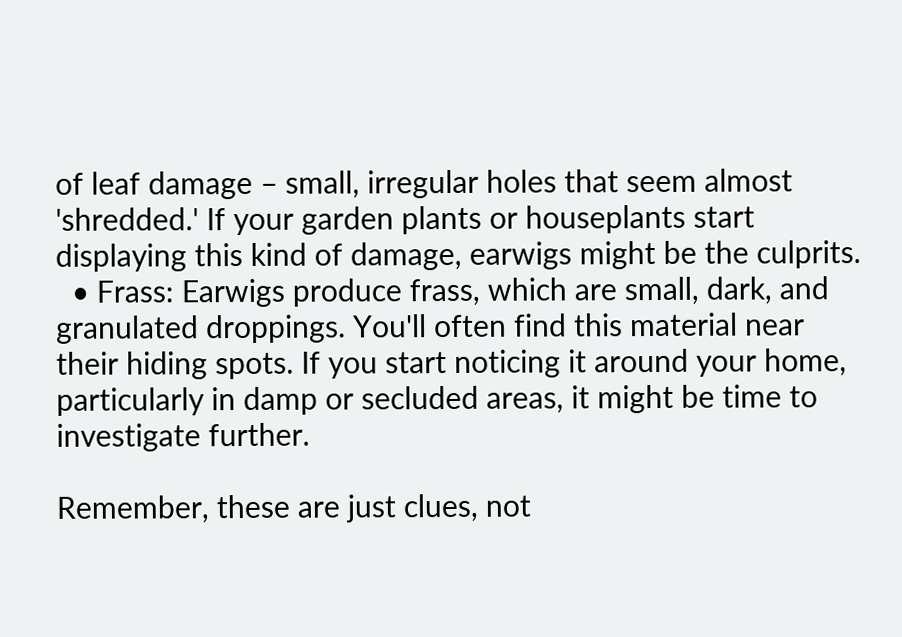of leaf damage – small, irregular holes that seem almost 'shredded.' If your garden plants or houseplants start displaying this kind of damage, earwigs might be the culprits.
  • Frass: Earwigs produce frass, which are small, dark, and granulated droppings. You'll often find this material near their hiding spots. If you start noticing it around your home, particularly in damp or secluded areas, it might be time to investigate further.

Remember, these are just clues, not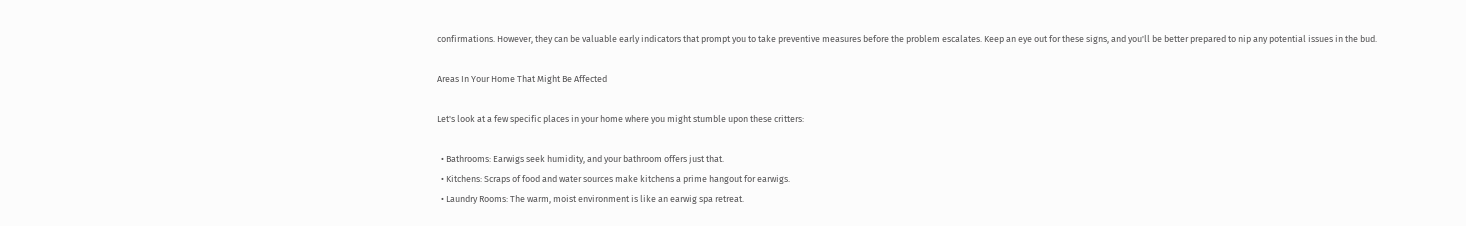confirmations. However, they can be valuable early indicators that prompt you to take preventive measures before the problem escalates. Keep an eye out for these signs, and you'll be better prepared to nip any potential issues in the bud.

Areas In Your Home That Might Be Affected

Let's look at a few specific places in your home where you might stumble upon these critters:

  • Bathrooms: Earwigs seek humidity, and your bathroom offers just that.
  • Kitchens: Scraps of food and water sources make kitchens a prime hangout for earwigs.
  • Laundry Rooms: The warm, moist environment is like an earwig spa retreat.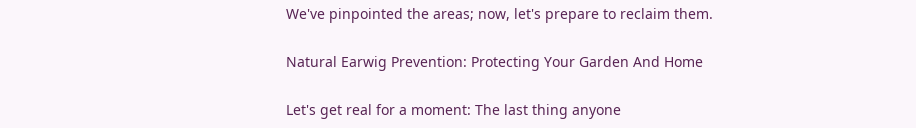We've pinpointed the areas; now, let's prepare to reclaim them.

Natural Earwig Prevention: Protecting Your Garden And Home

Let's get real for a moment: The last thing anyone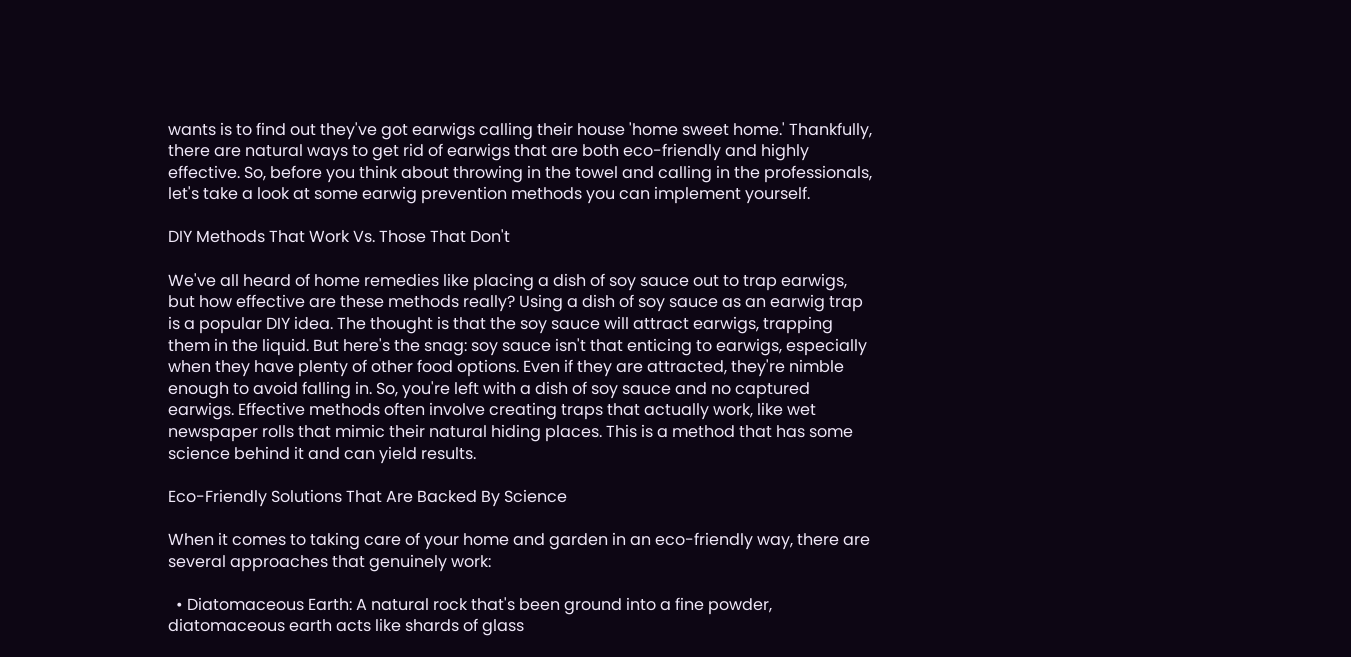wants is to find out they've got earwigs calling their house 'home sweet home.' Thankfully, there are natural ways to get rid of earwigs that are both eco-friendly and highly effective. So, before you think about throwing in the towel and calling in the professionals, let's take a look at some earwig prevention methods you can implement yourself.

DIY Methods That Work Vs. Those That Don't

We've all heard of home remedies like placing a dish of soy sauce out to trap earwigs, but how effective are these methods really? Using a dish of soy sauce as an earwig trap is a popular DIY idea. The thought is that the soy sauce will attract earwigs, trapping them in the liquid. But here's the snag: soy sauce isn't that enticing to earwigs, especially when they have plenty of other food options. Even if they are attracted, they're nimble enough to avoid falling in. So, you're left with a dish of soy sauce and no captured earwigs. Effective methods often involve creating traps that actually work, like wet newspaper rolls that mimic their natural hiding places. This is a method that has some science behind it and can yield results.

Eco-Friendly Solutions That Are Backed By Science

When it comes to taking care of your home and garden in an eco-friendly way, there are several approaches that genuinely work:

  • Diatomaceous Earth: A natural rock that's been ground into a fine powder, diatomaceous earth acts like shards of glass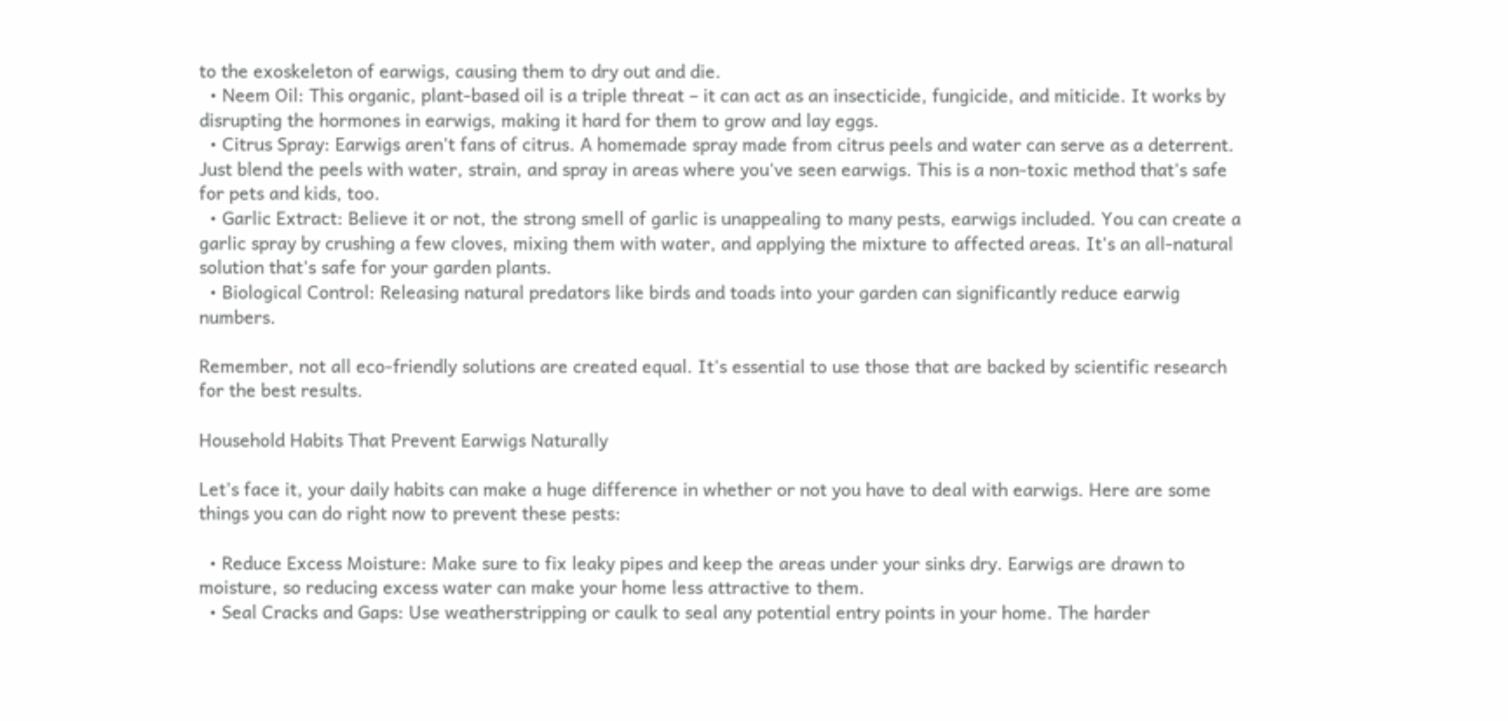to the exoskeleton of earwigs, causing them to dry out and die.
  • Neem Oil: This organic, plant-based oil is a triple threat – it can act as an insecticide, fungicide, and miticide. It works by disrupting the hormones in earwigs, making it hard for them to grow and lay eggs.
  • Citrus Spray: Earwigs aren't fans of citrus. A homemade spray made from citrus peels and water can serve as a deterrent. Just blend the peels with water, strain, and spray in areas where you've seen earwigs. This is a non-toxic method that's safe for pets and kids, too.
  • Garlic Extract: Believe it or not, the strong smell of garlic is unappealing to many pests, earwigs included. You can create a garlic spray by crushing a few cloves, mixing them with water, and applying the mixture to affected areas. It's an all-natural solution that's safe for your garden plants.
  • Biological Control: Releasing natural predators like birds and toads into your garden can significantly reduce earwig numbers.

Remember, not all eco-friendly solutions are created equal. It's essential to use those that are backed by scientific research for the best results.

Household Habits That Prevent Earwigs Naturally

Let's face it, your daily habits can make a huge difference in whether or not you have to deal with earwigs. Here are some things you can do right now to prevent these pests:

  • Reduce Excess Moisture: Make sure to fix leaky pipes and keep the areas under your sinks dry. Earwigs are drawn to moisture, so reducing excess water can make your home less attractive to them.
  • Seal Cracks and Gaps: Use weatherstripping or caulk to seal any potential entry points in your home. The harder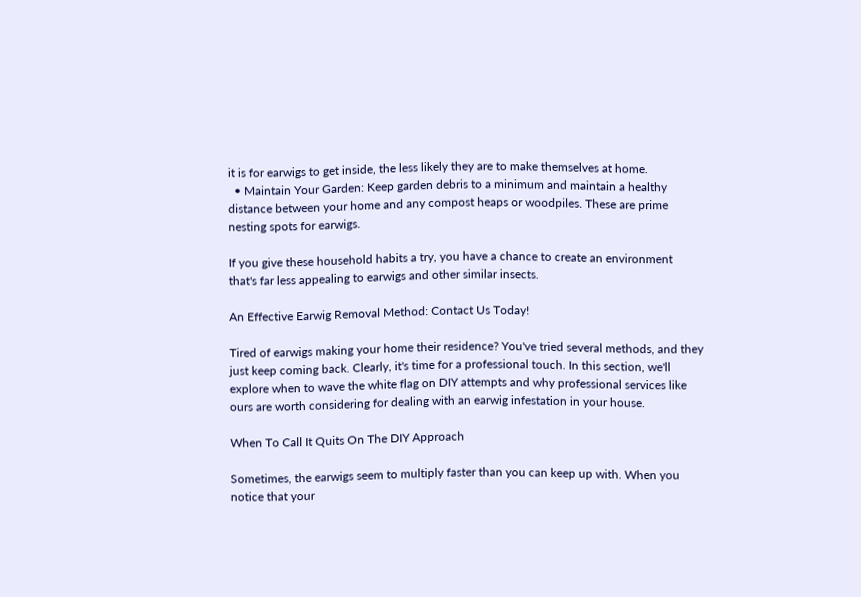it is for earwigs to get inside, the less likely they are to make themselves at home.
  • Maintain Your Garden: Keep garden debris to a minimum and maintain a healthy distance between your home and any compost heaps or woodpiles. These are prime nesting spots for earwigs.

If you give these household habits a try, you have a chance to create an environment that's far less appealing to earwigs and other similar insects.

An Effective Earwig Removal Method: Contact Us Today!

Tired of earwigs making your home their residence? You've tried several methods, and they just keep coming back. Clearly, it's time for a professional touch. In this section, we'll explore when to wave the white flag on DIY attempts and why professional services like ours are worth considering for dealing with an earwig infestation in your house.

When To Call It Quits On The DIY Approach

Sometimes, the earwigs seem to multiply faster than you can keep up with. When you notice that your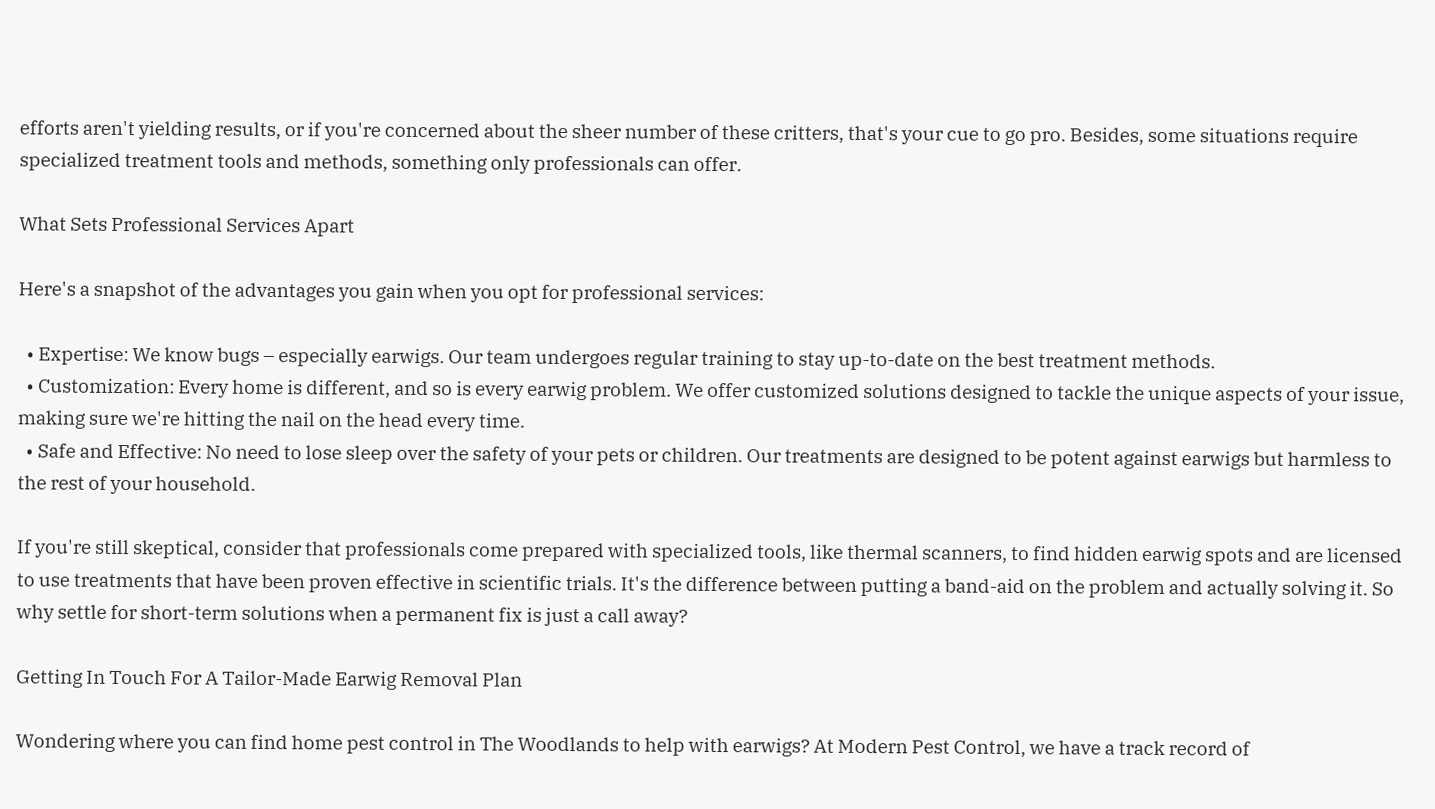efforts aren't yielding results, or if you're concerned about the sheer number of these critters, that's your cue to go pro. Besides, some situations require specialized treatment tools and methods, something only professionals can offer.

What Sets Professional Services Apart

Here's a snapshot of the advantages you gain when you opt for professional services:

  • Expertise: We know bugs – especially earwigs. Our team undergoes regular training to stay up-to-date on the best treatment methods.
  • Customization: Every home is different, and so is every earwig problem. We offer customized solutions designed to tackle the unique aspects of your issue, making sure we're hitting the nail on the head every time.
  • Safe and Effective: No need to lose sleep over the safety of your pets or children. Our treatments are designed to be potent against earwigs but harmless to the rest of your household.

If you're still skeptical, consider that professionals come prepared with specialized tools, like thermal scanners, to find hidden earwig spots and are licensed to use treatments that have been proven effective in scientific trials. It's the difference between putting a band-aid on the problem and actually solving it. So why settle for short-term solutions when a permanent fix is just a call away?

Getting In Touch For A Tailor-Made Earwig Removal Plan

Wondering where you can find home pest control in The Woodlands to help with earwigs? At Modern Pest Control, we have a track record of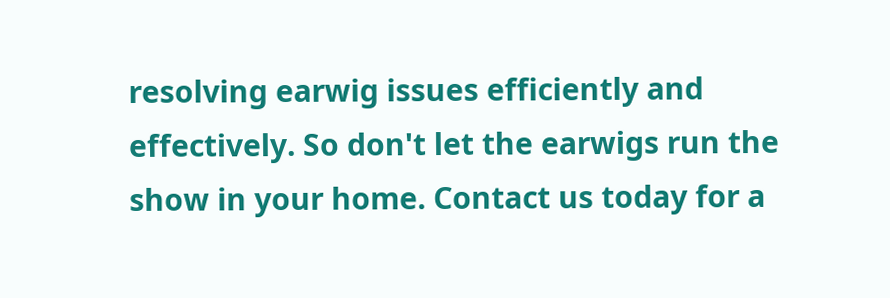resolving earwig issues efficiently and effectively. So don't let the earwigs run the show in your home. Contact us today for a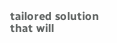tailored solution that will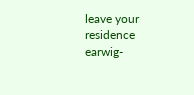leave your residence earwig-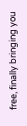free, finally bringing you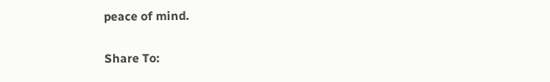peace of mind.

Share To: